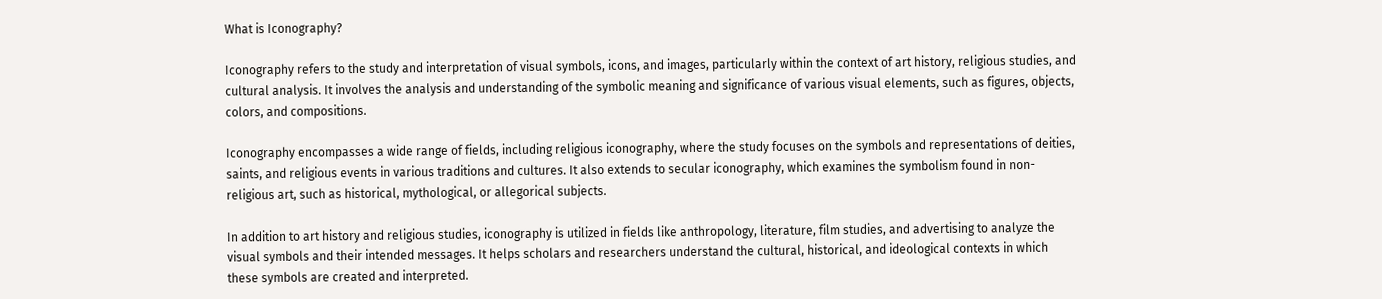What is Iconography?

Iconography refers to the study and interpretation of visual symbols, icons, and images, particularly within the context of art history, religious studies, and cultural analysis. It involves the analysis and understanding of the symbolic meaning and significance of various visual elements, such as figures, objects, colors, and compositions.

Iconography encompasses a wide range of fields, including religious iconography, where the study focuses on the symbols and representations of deities, saints, and religious events in various traditions and cultures. It also extends to secular iconography, which examines the symbolism found in non-religious art, such as historical, mythological, or allegorical subjects.

In addition to art history and religious studies, iconography is utilized in fields like anthropology, literature, film studies, and advertising to analyze the visual symbols and their intended messages. It helps scholars and researchers understand the cultural, historical, and ideological contexts in which these symbols are created and interpreted.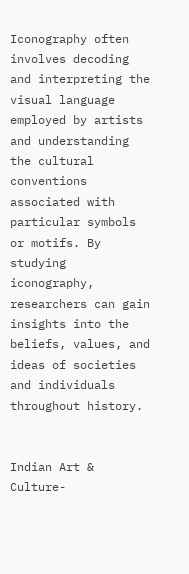Iconography often involves decoding and interpreting the visual language employed by artists and understanding the cultural conventions associated with particular symbols or motifs. By studying iconography, researchers can gain insights into the beliefs, values, and ideas of societies and individuals throughout history.


Indian Art & Culture-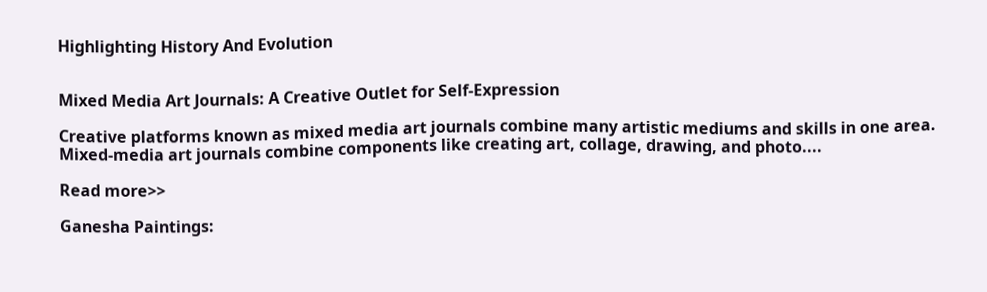Highlighting History And Evolution


Mixed Media Art Journals: A Creative Outlet for Self-Expression

Creative platforms known as mixed media art journals combine many artistic mediums and skills in one area. Mixed-media art journals combine components like creating art, collage, drawing, and photo....

Read more>>

Ganesha Paintings: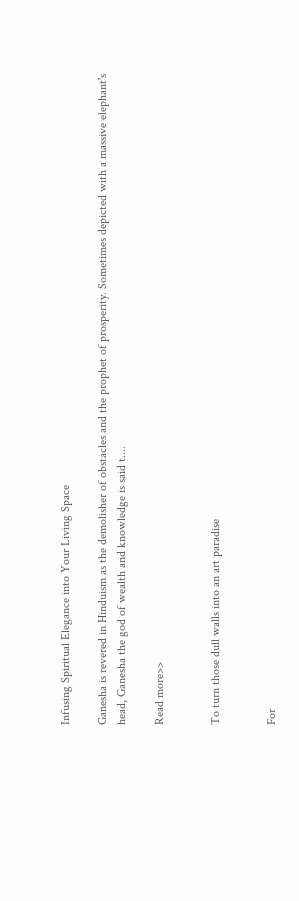Infusing Spiritual Elegance into Your Living Space

Ganesha is revered in Hinduism as the demolisher of obstacles and the prophet of prosperity. Sometimes depicted with a massive elephant's head, Ganesha the god of wealth and knowledge is said t....

Read more>>


To turn those dull walls into an art paradise


For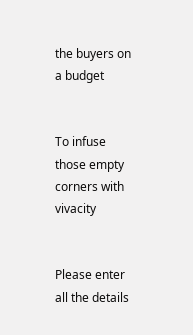the buyers on a budget


To infuse those empty corners with vivacity


Please enter all the details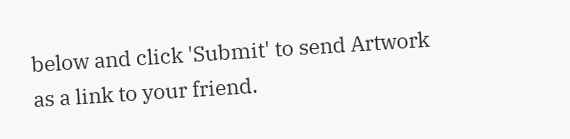below and click 'Submit' to send Artwork as a link to your friend.